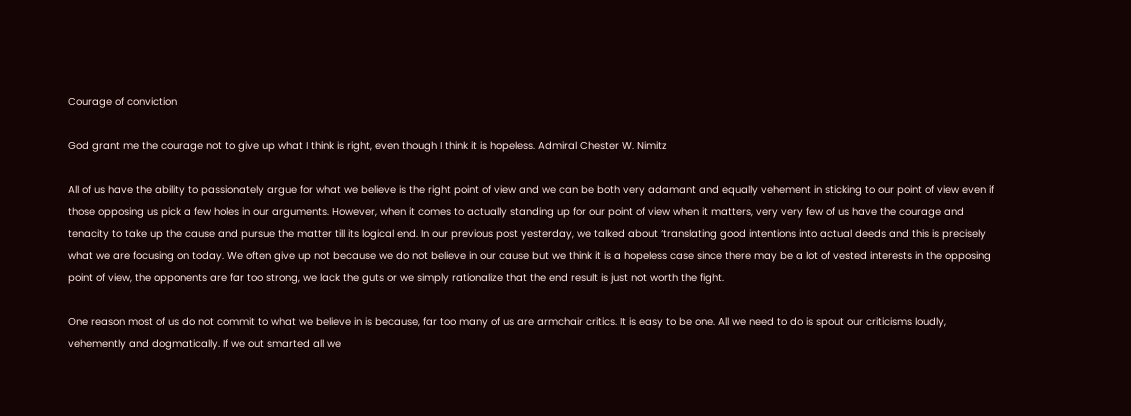Courage of conviction

God grant me the courage not to give up what I think is right, even though I think it is hopeless. Admiral Chester W. Nimitz

All of us have the ability to passionately argue for what we believe is the right point of view and we can be both very adamant and equally vehement in sticking to our point of view even if those opposing us pick a few holes in our arguments. However, when it comes to actually standing up for our point of view when it matters, very very few of us have the courage and tenacity to take up the cause and pursue the matter till its logical end. In our previous post yesterday, we talked about ‘translating good intentions into actual deeds and this is precisely what we are focusing on today. We often give up not because we do not believe in our cause but we think it is a hopeless case since there may be a lot of vested interests in the opposing point of view, the opponents are far too strong, we lack the guts or we simply rationalize that the end result is just not worth the fight.

One reason most of us do not commit to what we believe in is because, far too many of us are armchair critics. It is easy to be one. All we need to do is spout our criticisms loudly, vehemently and dogmatically. If we out smarted all we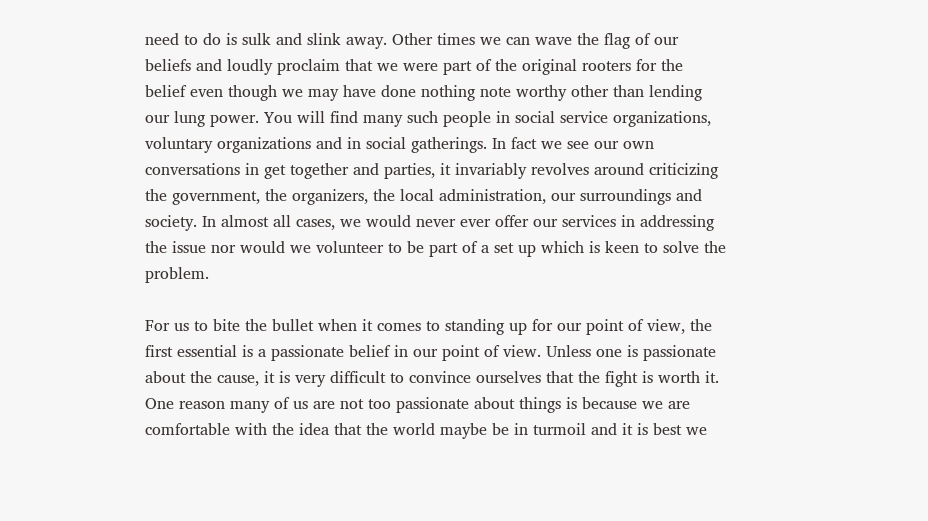need to do is sulk and slink away. Other times we can wave the flag of our beliefs and loudly proclaim that we were part of the original rooters for the belief even though we may have done nothing note worthy other than lending our lung power. You will find many such people in social service organizations, voluntary organizations and in social gatherings. In fact we see our own conversations in get together and parties, it invariably revolves around criticizing the government, the organizers, the local administration, our surroundings and society. In almost all cases, we would never ever offer our services in addressing the issue nor would we volunteer to be part of a set up which is keen to solve the problem.

For us to bite the bullet when it comes to standing up for our point of view, the first essential is a passionate belief in our point of view. Unless one is passionate about the cause, it is very difficult to convince ourselves that the fight is worth it. One reason many of us are not too passionate about things is because we are comfortable with the idea that the world maybe be in turmoil and it is best we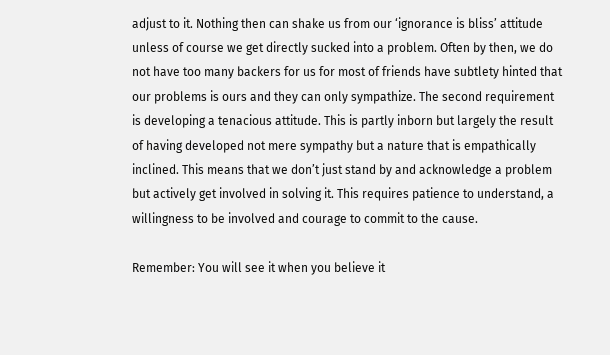adjust to it. Nothing then can shake us from our ‘ignorance is bliss’ attitude unless of course we get directly sucked into a problem. Often by then, we do not have too many backers for us for most of friends have subtlety hinted that our problems is ours and they can only sympathize. The second requirement is developing a tenacious attitude. This is partly inborn but largely the result of having developed not mere sympathy but a nature that is empathically inclined. This means that we don’t just stand by and acknowledge a problem but actively get involved in solving it. This requires patience to understand, a willingness to be involved and courage to commit to the cause.

Remember: You will see it when you believe it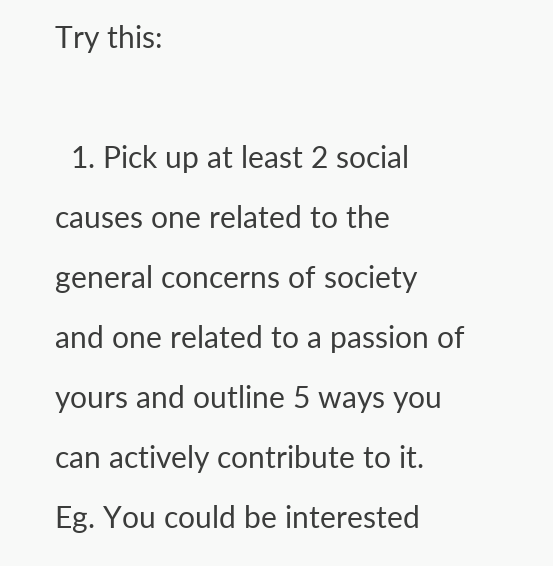Try this:

  1. Pick up at least 2 social causes one related to the general concerns of society and one related to a passion of yours and outline 5 ways you can actively contribute to it. Eg. You could be interested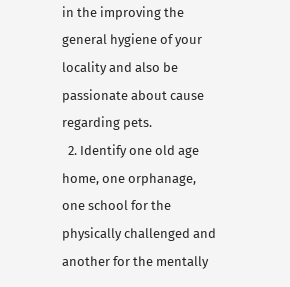in the improving the general hygiene of your locality and also be passionate about cause regarding pets.
  2. Identify one old age home, one orphanage, one school for the physically challenged and another for the mentally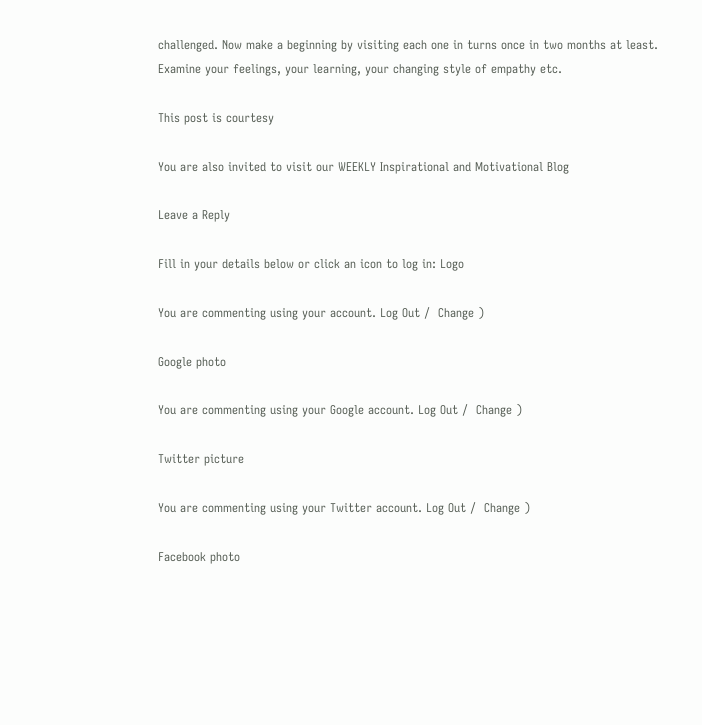challenged. Now make a beginning by visiting each one in turns once in two months at least. Examine your feelings, your learning, your changing style of empathy etc.

This post is courtesy

You are also invited to visit our WEEKLY Inspirational and Motivational Blog

Leave a Reply

Fill in your details below or click an icon to log in: Logo

You are commenting using your account. Log Out /  Change )

Google photo

You are commenting using your Google account. Log Out /  Change )

Twitter picture

You are commenting using your Twitter account. Log Out /  Change )

Facebook photo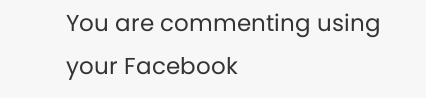You are commenting using your Facebook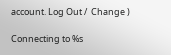account. Log Out /  Change )

Connecting to %s